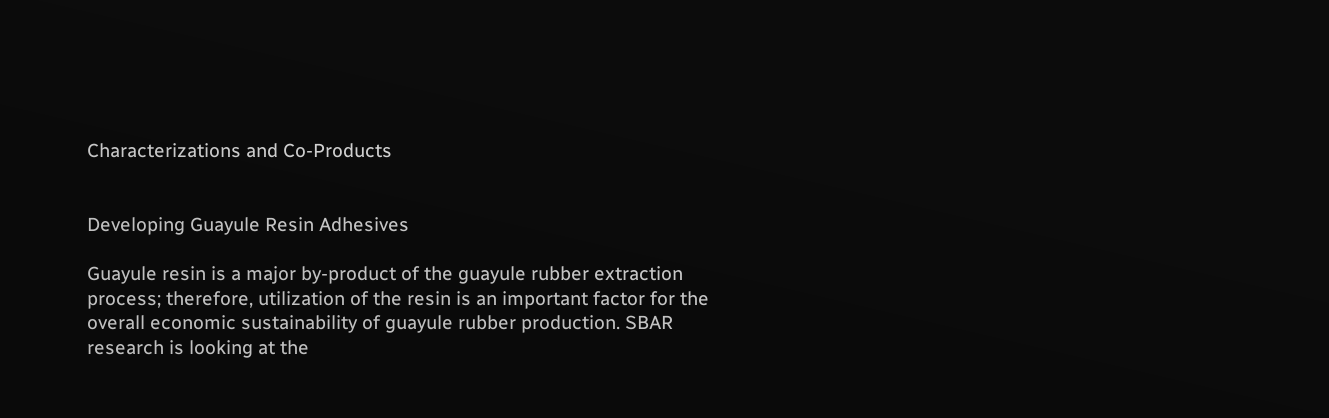Characterizations and Co-Products


Developing Guayule Resin Adhesives

Guayule resin is a major by-product of the guayule rubber extraction process; therefore, utilization of the resin is an important factor for the overall economic sustainability of guayule rubber production. SBAR research is looking at the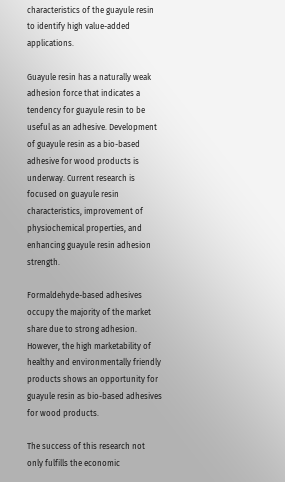characteristics of the guayule resin to identify high value-added applications.

Guayule resin has a naturally weak adhesion force that indicates a tendency for guayule resin to be useful as an adhesive. Development of guayule resin as a bio-based adhesive for wood products is underway. Current research is focused on guayule resin characteristics, improvement of physiochemical properties, and enhancing guayule resin adhesion strength.

Formaldehyde-based adhesives occupy the majority of the market share due to strong adhesion. However, the high marketability of healthy and environmentally friendly products shows an opportunity for guayule resin as bio-based adhesives for wood products.

The success of this research not only fulfills the economic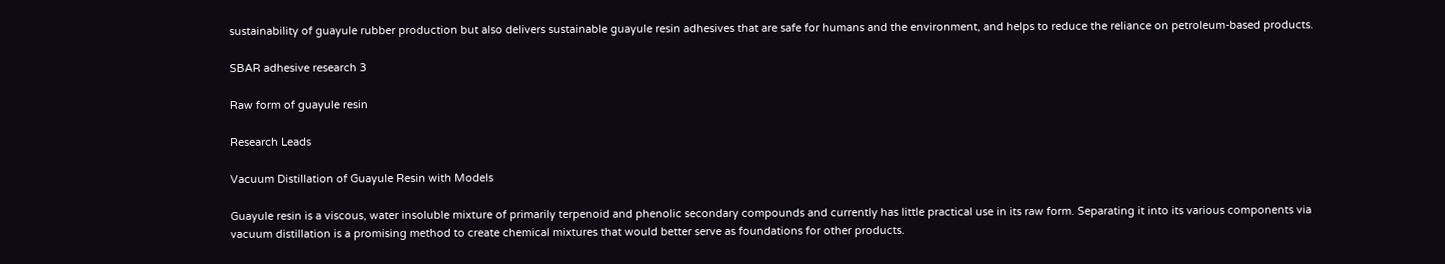sustainability of guayule rubber production but also delivers sustainable guayule resin adhesives that are safe for humans and the environment, and helps to reduce the reliance on petroleum-based products.

SBAR adhesive research 3

Raw form of guayule resin

Research Leads

Vacuum Distillation of Guayule Resin with Models

Guayule resin is a viscous, water insoluble mixture of primarily terpenoid and phenolic secondary compounds and currently has little practical use in its raw form. Separating it into its various components via vacuum distillation is a promising method to create chemical mixtures that would better serve as foundations for other products.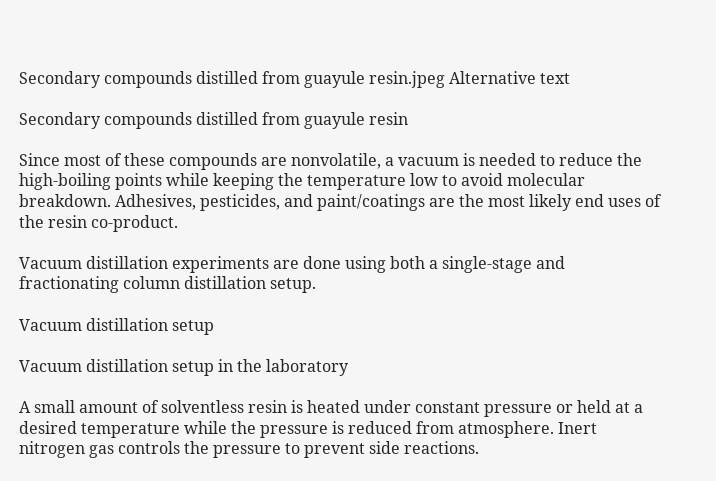Secondary compounds distilled from guayule resin.jpeg Alternative text

Secondary compounds distilled from guayule resin

Since most of these compounds are nonvolatile, a vacuum is needed to reduce the high-boiling points while keeping the temperature low to avoid molecular breakdown. Adhesives, pesticides, and paint/coatings are the most likely end uses of the resin co-product.

Vacuum distillation experiments are done using both a single-stage and fractionating column distillation setup.

Vacuum distillation setup

Vacuum distillation setup in the laboratory

A small amount of solventless resin is heated under constant pressure or held at a desired temperature while the pressure is reduced from atmosphere. Inert nitrogen gas controls the pressure to prevent side reactions.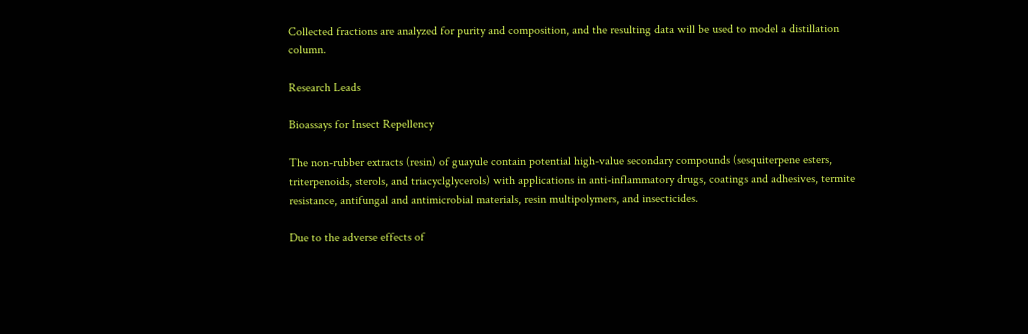Collected fractions are analyzed for purity and composition, and the resulting data will be used to model a distillation column.

Research Leads

Bioassays for Insect Repellency

The non-rubber extracts (resin) of guayule contain potential high-value secondary compounds (sesquiterpene esters, triterpenoids, sterols, and triacyclglycerols) with applications in anti-inflammatory drugs, coatings and adhesives, termite resistance, antifungal and antimicrobial materials, resin multipolymers, and insecticides.

Due to the adverse effects of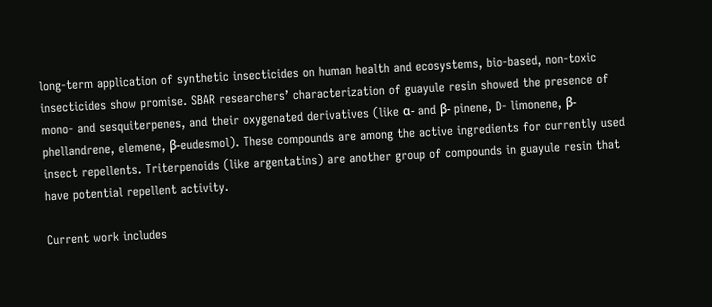long-term application of synthetic insecticides on human health and ecosystems, bio-based, non-toxic insecticides show promise. SBAR researchers’ characterization of guayule resin showed the presence of mono- and sesquiterpenes, and their oxygenated derivatives (like α- and β- pinene, D- limonene, β-phellandrene, elemene, β-eudesmol). These compounds are among the active ingredients for currently used insect repellents. Triterpenoids (like argentatins) are another group of compounds in guayule resin that have potential repellent activity.

Current work includes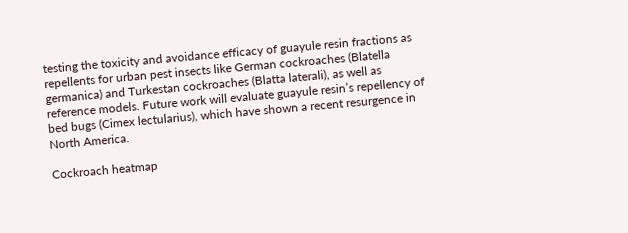testing the toxicity and avoidance efficacy of guayule resin fractions as repellents for urban pest insects like German cockroaches (Blatella germanica) and Turkestan cockroaches (Blatta laterali), as well as reference models. Future work will evaluate guayule resin’s repellency of bed bugs (Cimex lectularius), which have shown a recent resurgence in North America.

Cockroach heatmap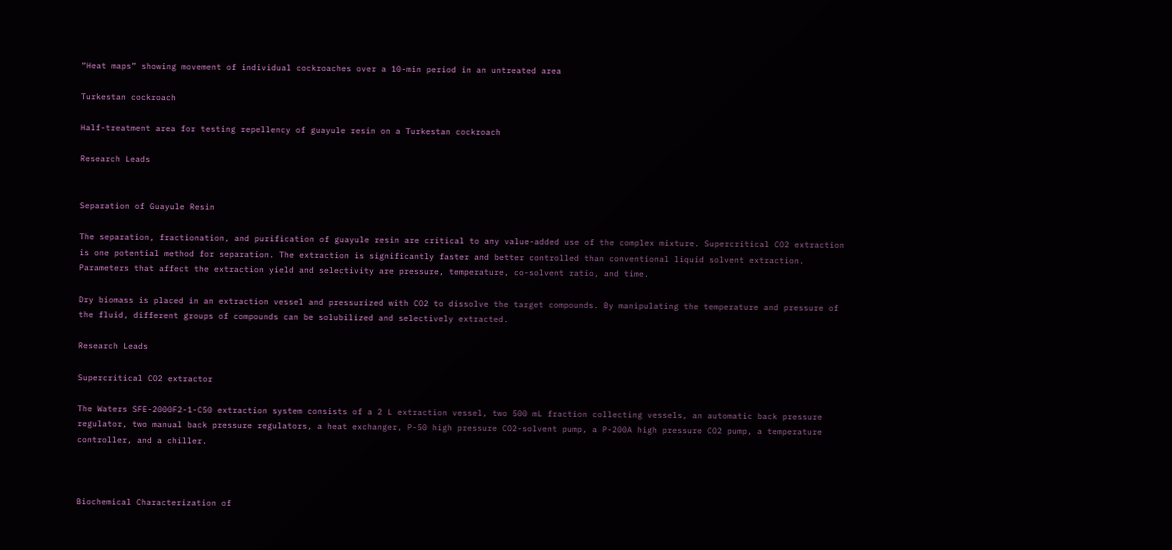“Heat maps” showing movement of individual cockroaches over a 10-min period in an untreated area

Turkestan cockroach

Half-treatment area for testing repellency of guayule resin on a Turkestan cockroach

Research Leads


Separation of Guayule Resin

The separation, fractionation, and purification of guayule resin are critical to any value-added use of the complex mixture. Supercritical CO2 extraction is one potential method for separation. The extraction is significantly faster and better controlled than conventional liquid solvent extraction. Parameters that affect the extraction yield and selectivity are pressure, temperature, co-solvent ratio, and time.

Dry biomass is placed in an extraction vessel and pressurized with CO2 to dissolve the target compounds. By manipulating the temperature and pressure of the fluid, different groups of compounds can be solubilized and selectively extracted.

Research Leads

Supercritical CO2 extractor

The Waters SFE-2000F2-1-C50 extraction system consists of a 2 L extraction vessel, two 500 mL fraction collecting vessels, an automatic back pressure regulator, two manual back pressure regulators, a heat exchanger, P-50 high pressure CO2-solvent pump, a P-200A high pressure CO2 pump, a temperature controller, and a chiller.



Biochemical Characterization of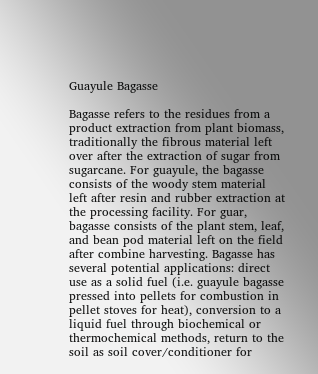Guayule Bagasse

Bagasse refers to the residues from a product extraction from plant biomass, traditionally the fibrous material left over after the extraction of sugar from sugarcane. For guayule, the bagasse consists of the woody stem material left after resin and rubber extraction at the processing facility. For guar, bagasse consists of the plant stem, leaf, and bean pod material left on the field after combine harvesting. Bagasse has several potential applications: direct use as a solid fuel (i.e. guayule bagasse pressed into pellets for combustion in pellet stoves for heat), conversion to a liquid fuel through biochemical or thermochemical methods, return to the soil as soil cover/conditioner for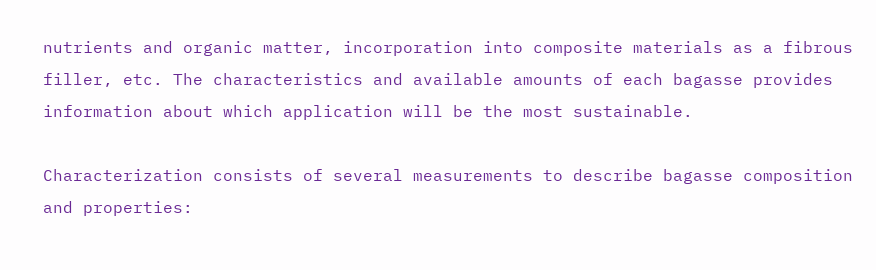nutrients and organic matter, incorporation into composite materials as a fibrous filler, etc. The characteristics and available amounts of each bagasse provides information about which application will be the most sustainable.

Characterization consists of several measurements to describe bagasse composition and properties: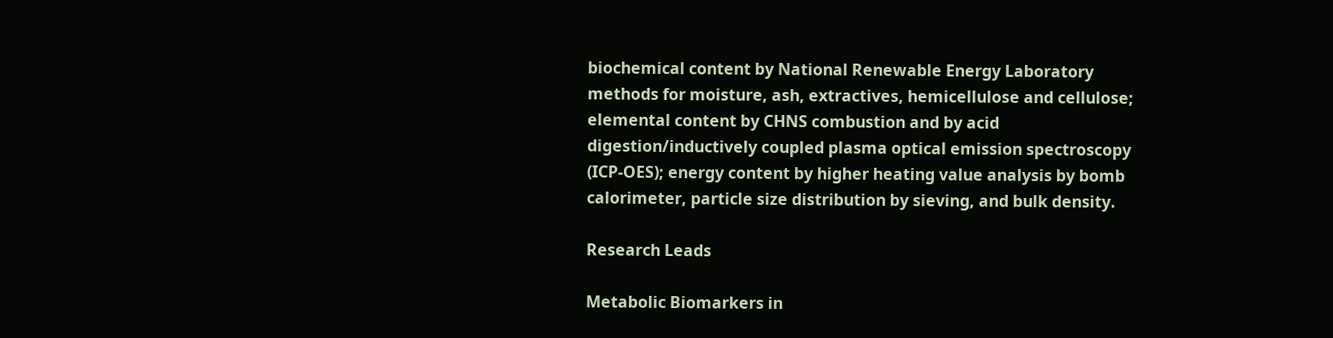biochemical content by National Renewable Energy Laboratory methods for moisture, ash, extractives, hemicellulose and cellulose; elemental content by CHNS combustion and by acid digestion/inductively coupled plasma optical emission spectroscopy (ICP-OES); energy content by higher heating value analysis by bomb calorimeter, particle size distribution by sieving, and bulk density.

Research Leads

Metabolic Biomarkers in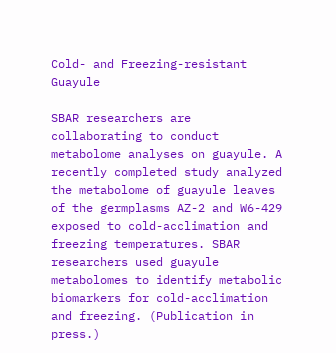Cold- and Freezing-resistant Guayule

SBAR researchers are collaborating to conduct metabolome analyses on guayule. A recently completed study analyzed the metabolome of guayule leaves of the germplasms AZ-2 and W6-429 exposed to cold-acclimation and freezing temperatures. SBAR researchers used guayule metabolomes to identify metabolic biomarkers for cold-acclimation and freezing. (Publication in press.)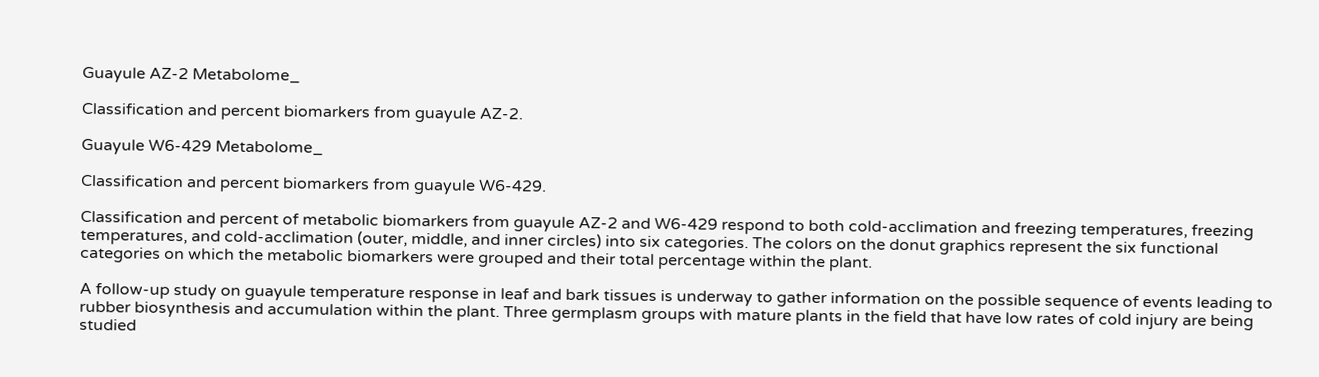Guayule AZ-2 Metabolome_

Classification and percent biomarkers from guayule AZ-2.

Guayule W6-429 Metabolome_

Classification and percent biomarkers from guayule W6-429.

Classification and percent of metabolic biomarkers from guayule AZ-2 and W6-429 respond to both cold-acclimation and freezing temperatures, freezing temperatures, and cold-acclimation (outer, middle, and inner circles) into six categories. The colors on the donut graphics represent the six functional categories on which the metabolic biomarkers were grouped and their total percentage within the plant.

A follow-up study on guayule temperature response in leaf and bark tissues is underway to gather information on the possible sequence of events leading to rubber biosynthesis and accumulation within the plant. Three germplasm groups with mature plants in the field that have low rates of cold injury are being studied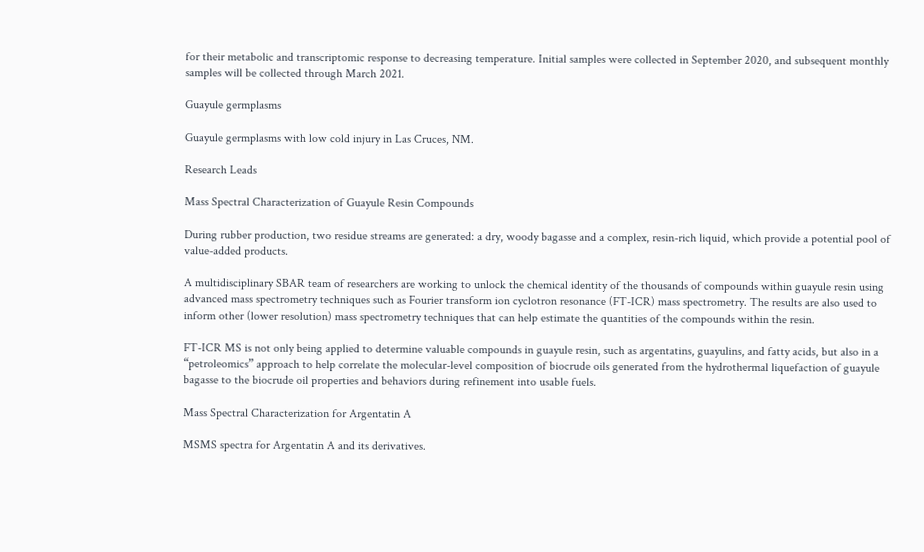for their metabolic and transcriptomic response to decreasing temperature. Initial samples were collected in September 2020, and subsequent monthly samples will be collected through March 2021.

Guayule germplasms

Guayule germplasms with low cold injury in Las Cruces, NM.

Research Leads

Mass Spectral Characterization of Guayule Resin Compounds

During rubber production, two residue streams are generated: a dry, woody bagasse and a complex, resin-rich liquid, which provide a potential pool of value-added products.

A multidisciplinary SBAR team of researchers are working to unlock the chemical identity of the thousands of compounds within guayule resin using advanced mass spectrometry techniques such as Fourier transform ion cyclotron resonance (FT-ICR) mass spectrometry. The results are also used to inform other (lower resolution) mass spectrometry techniques that can help estimate the quantities of the compounds within the resin.

FT-ICR MS is not only being applied to determine valuable compounds in guayule resin, such as argentatins, guayulins, and fatty acids, but also in a “petroleomics” approach to help correlate the molecular-level composition of biocrude oils generated from the hydrothermal liquefaction of guayule bagasse to the biocrude oil properties and behaviors during refinement into usable fuels.

Mass Spectral Characterization for Argentatin A

MSMS spectra for Argentatin A and its derivatives.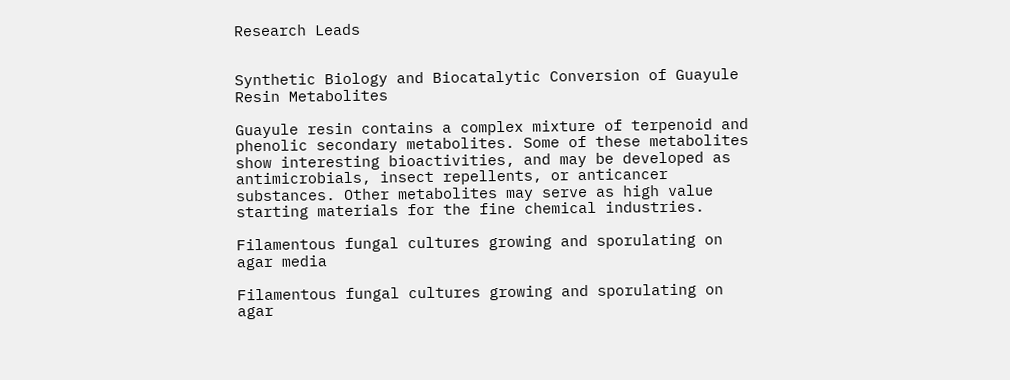Research Leads


Synthetic Biology and Biocatalytic Conversion of Guayule Resin Metabolites

Guayule resin contains a complex mixture of terpenoid and phenolic secondary metabolites. Some of these metabolites show interesting bioactivities, and may be developed as antimicrobials, insect repellents, or anticancer substances. Other metabolites may serve as high value starting materials for the fine chemical industries.

Filamentous fungal cultures growing and sporulating on agar media

Filamentous fungal cultures growing and sporulating on agar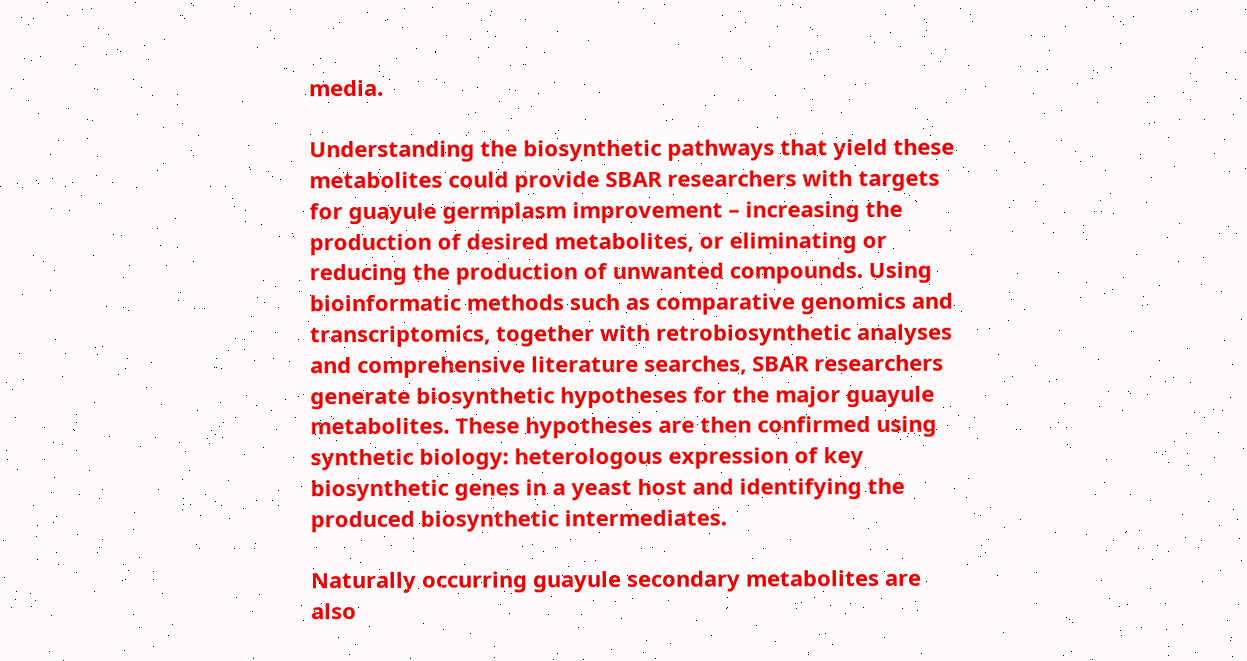media.

Understanding the biosynthetic pathways that yield these metabolites could provide SBAR researchers with targets for guayule germplasm improvement – increasing the production of desired metabolites, or eliminating or reducing the production of unwanted compounds. Using bioinformatic methods such as comparative genomics and transcriptomics, together with retrobiosynthetic analyses and comprehensive literature searches, SBAR researchers generate biosynthetic hypotheses for the major guayule metabolites. These hypotheses are then confirmed using synthetic biology: heterologous expression of key biosynthetic genes in a yeast host and identifying the produced biosynthetic intermediates.

Naturally occurring guayule secondary metabolites are also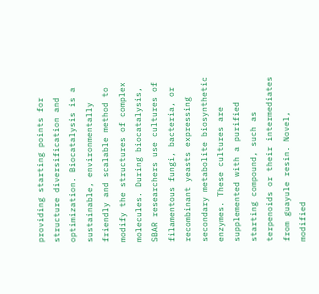providing starting points for structure diversification and optimization. Biocatalysis is a sustainable, environmentally friendly and scalable method to modify the structures of complex molecules. During biocatalysis, SBAR researchers use cultures of filamentous fungi, bacteria, or recombinant yeasts expressing secondary metabolite biosynthetic enzymes. These cultures are supplemented with a purified starting compound, such as terpenoids or their intermediates from guayule resin. Novel, modified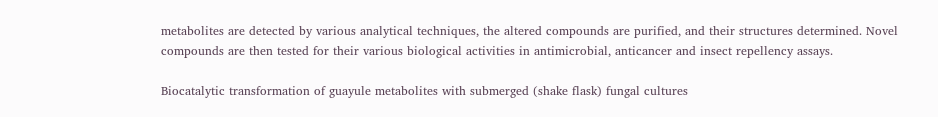metabolites are detected by various analytical techniques, the altered compounds are purified, and their structures determined. Novel compounds are then tested for their various biological activities in antimicrobial, anticancer and insect repellency assays.

Biocatalytic transformation of guayule metabolites with submerged (shake flask) fungal cultures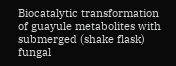Biocatalytic transformation of guayule metabolites with submerged (shake flask) fungal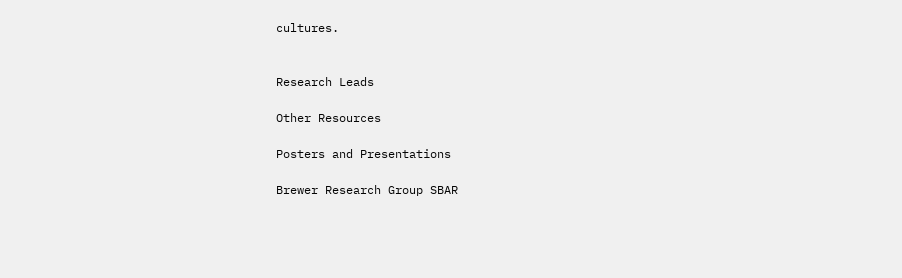cultures.


Research Leads

Other Resources

Posters and Presentations

Brewer Research Group SBAR